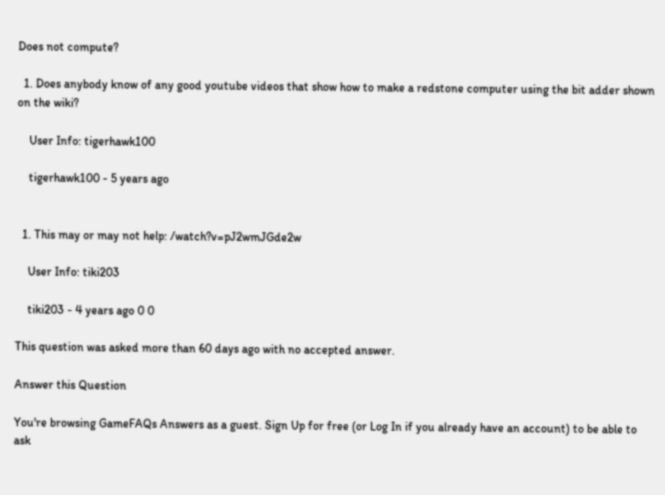Does not compute?

  1. Does anybody know of any good youtube videos that show how to make a redstone computer using the bit adder shown on the wiki?

    User Info: tigerhawk100

    tigerhawk100 - 5 years ago


  1. This may or may not help: /watch?v=pJ2wmJGde2w

    User Info: tiki203

    tiki203 - 4 years ago 0 0

This question was asked more than 60 days ago with no accepted answer.

Answer this Question

You're browsing GameFAQs Answers as a guest. Sign Up for free (or Log In if you already have an account) to be able to ask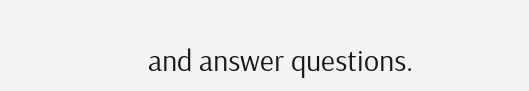and answer questions.